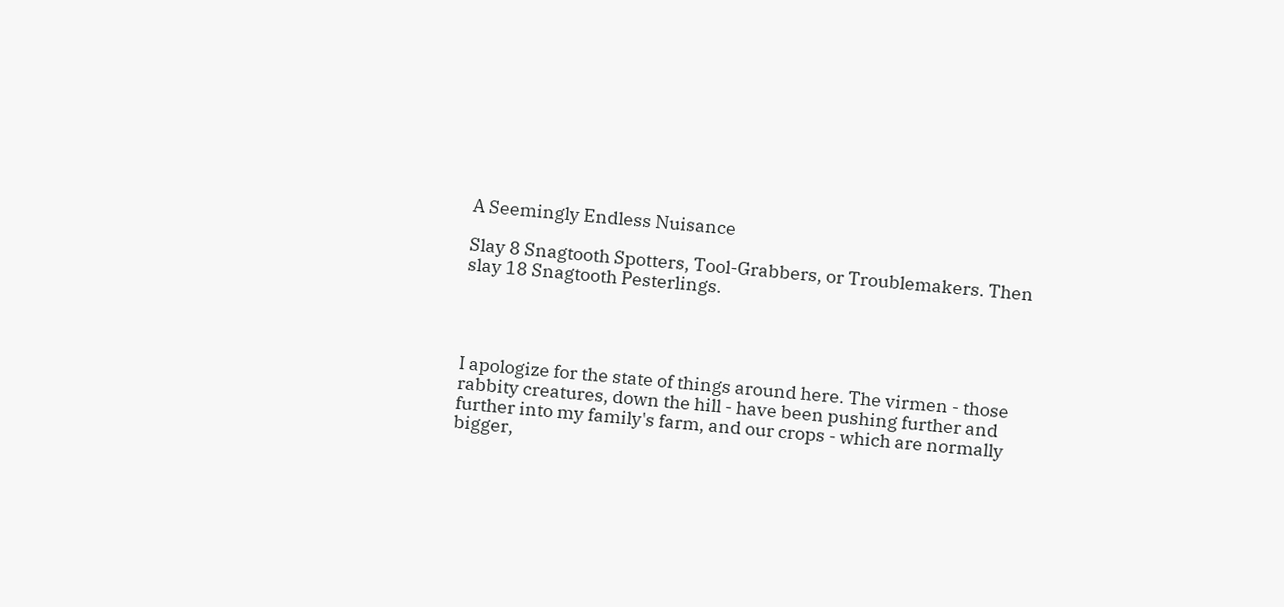A Seemingly Endless Nuisance

Slay 8 Snagtooth Spotters, Tool-Grabbers, or Troublemakers. Then slay 18 Snagtooth Pesterlings.




I apologize for the state of things around here. The virmen - those rabbity creatures, down the hill - have been pushing further and further into my family's farm, and our crops - which are normally bigger,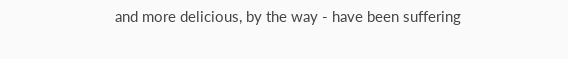and more delicious, by the way - have been suffering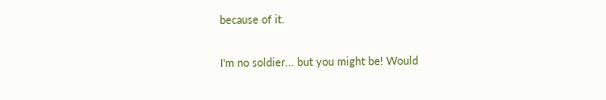because of it.

I'm no soldier... but you might be! Would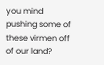you mind pushing some of these virmen off of our land?